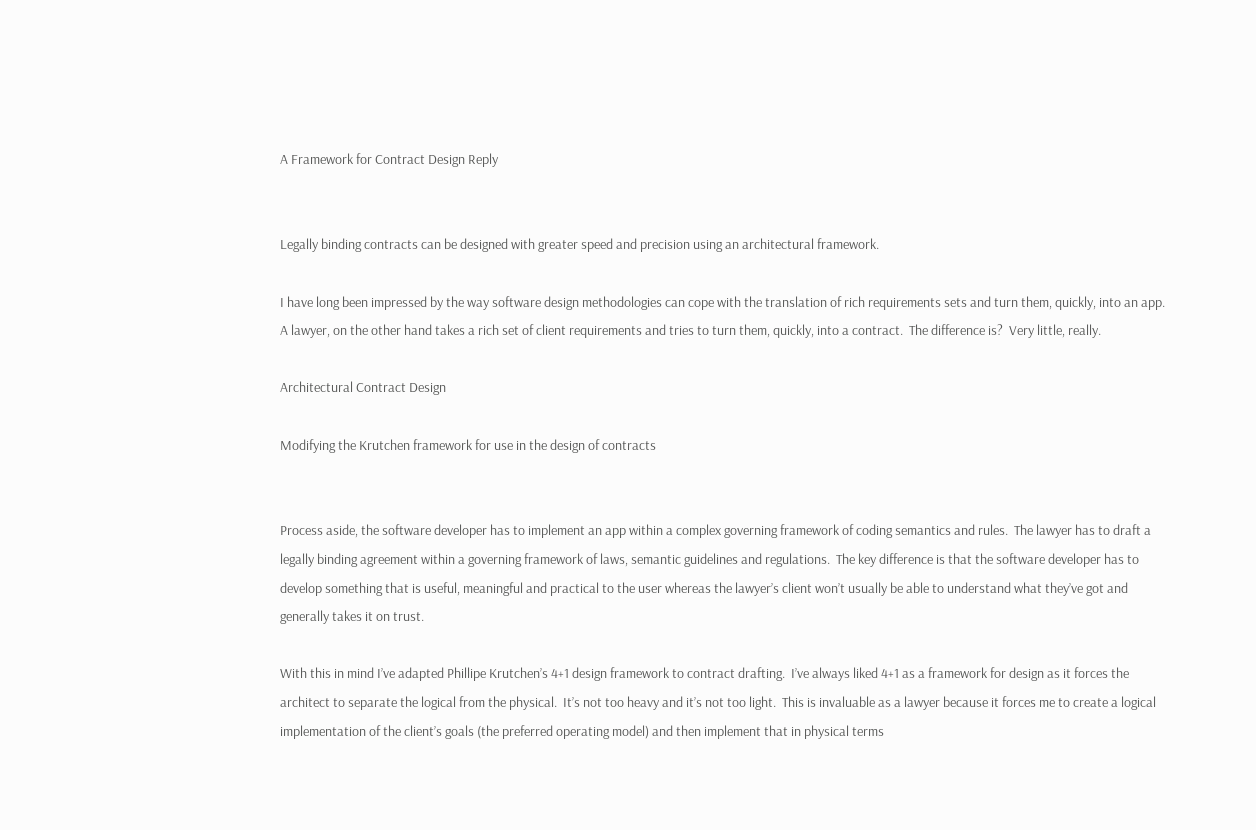A Framework for Contract Design Reply


Legally binding contracts can be designed with greater speed and precision using an architectural framework.

I have long been impressed by the way software design methodologies can cope with the translation of rich requirements sets and turn them, quickly, into an app.  A lawyer, on the other hand takes a rich set of client requirements and tries to turn them, quickly, into a contract.  The difference is?  Very little, really.

Architectural Contract Design

Modifying the Krutchen framework for use in the design of contracts


Process aside, the software developer has to implement an app within a complex governing framework of coding semantics and rules.  The lawyer has to draft a legally binding agreement within a governing framework of laws, semantic guidelines and regulations.  The key difference is that the software developer has to develop something that is useful, meaningful and practical to the user whereas the lawyer’s client won’t usually be able to understand what they’ve got and generally takes it on trust.

With this in mind I’ve adapted Phillipe Krutchen’s 4+1 design framework to contract drafting.  I’ve always liked 4+1 as a framework for design as it forces the architect to separate the logical from the physical.  It’s not too heavy and it’s not too light.  This is invaluable as a lawyer because it forces me to create a logical implementation of the client’s goals (the preferred operating model) and then implement that in physical terms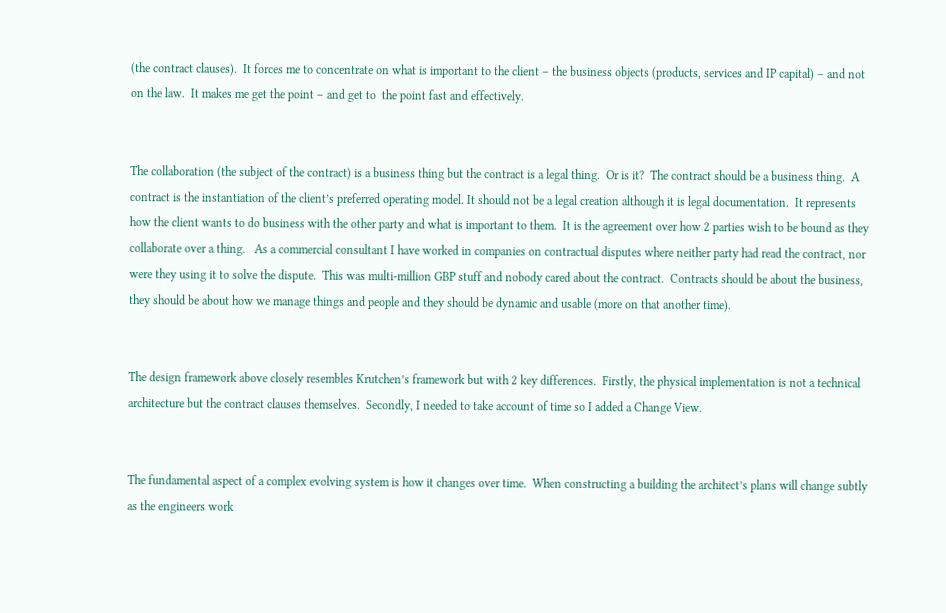(the contract clauses).  It forces me to concentrate on what is important to the client – the business objects (products, services and IP capital) – and not on the law.  It makes me get the point – and get to  the point fast and effectively.


The collaboration (the subject of the contract) is a business thing but the contract is a legal thing.  Or is it?  The contract should be a business thing.  A contract is the instantiation of the client’s preferred operating model. It should not be a legal creation although it is legal documentation.  It represents how the client wants to do business with the other party and what is important to them.  It is the agreement over how 2 parties wish to be bound as they collaborate over a thing.   As a commercial consultant I have worked in companies on contractual disputes where neither party had read the contract, nor were they using it to solve the dispute.  This was multi-million GBP stuff and nobody cared about the contract.  Contracts should be about the business, they should be about how we manage things and people and they should be dynamic and usable (more on that another time).


The design framework above closely resembles Krutchen’s framework but with 2 key differences.  Firstly, the physical implementation is not a technical architecture but the contract clauses themselves.  Secondly, I needed to take account of time so I added a Change View.


The fundamental aspect of a complex evolving system is how it changes over time.  When constructing a building the architect’s plans will change subtly as the engineers work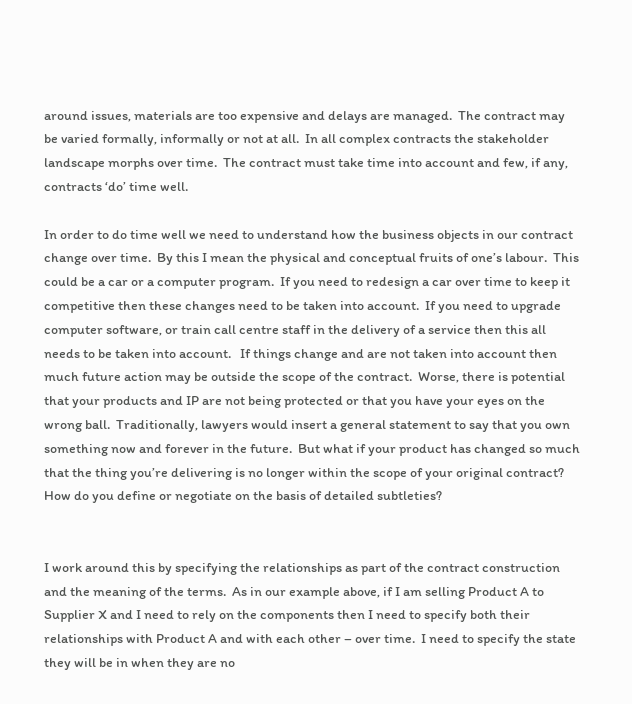around issues, materials are too expensive and delays are managed.  The contract may be varied formally, informally or not at all.  In all complex contracts the stakeholder landscape morphs over time.  The contract must take time into account and few, if any, contracts ‘do’ time well.

In order to do time well we need to understand how the business objects in our contract change over time.  By this I mean the physical and conceptual fruits of one’s labour.  This could be a car or a computer program.  If you need to redesign a car over time to keep it competitive then these changes need to be taken into account.  If you need to upgrade computer software, or train call centre staff in the delivery of a service then this all needs to be taken into account.   If things change and are not taken into account then much future action may be outside the scope of the contract.  Worse, there is potential that your products and IP are not being protected or that you have your eyes on the wrong ball.  Traditionally, lawyers would insert a general statement to say that you own something now and forever in the future.  But what if your product has changed so much that the thing you’re delivering is no longer within the scope of your original contract? How do you define or negotiate on the basis of detailed subtleties?


I work around this by specifying the relationships as part of the contract construction and the meaning of the terms.  As in our example above, if I am selling Product A to Supplier X and I need to rely on the components then I need to specify both their relationships with Product A and with each other – over time.  I need to specify the state they will be in when they are no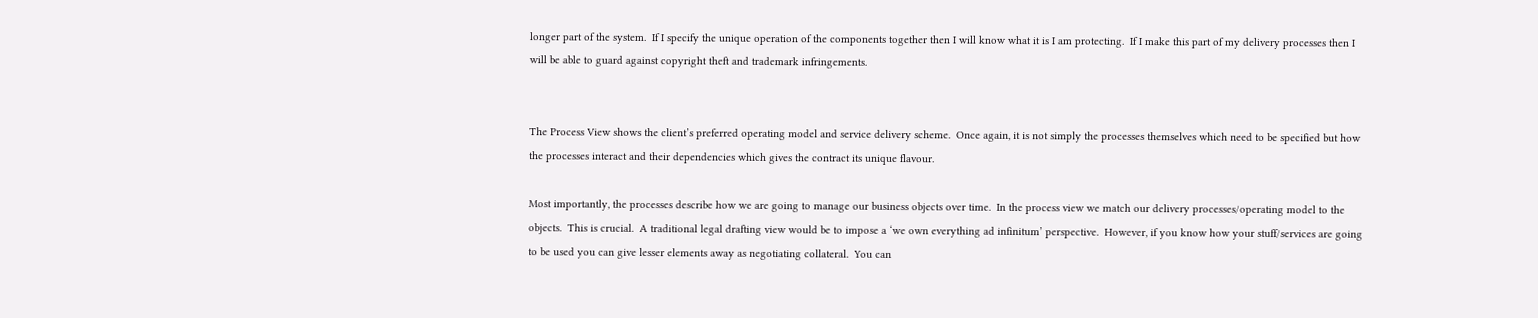longer part of the system.  If I specify the unique operation of the components together then I will know what it is I am protecting.  If I make this part of my delivery processes then I will be able to guard against copyright theft and trademark infringements.


The Process View shows the client’s preferred operating model and service delivery scheme.  Once again, it is not simply the processes themselves which need to be specified but how the processes interact and their dependencies which gives the contract its unique flavour.

Most importantly, the processes describe how we are going to manage our business objects over time.  In the process view we match our delivery processes/operating model to the objects.  This is crucial.  A traditional legal drafting view would be to impose a ‘we own everything ad infinitum’ perspective.  However, if you know how your stuff/services are going to be used you can give lesser elements away as negotiating collateral.  You can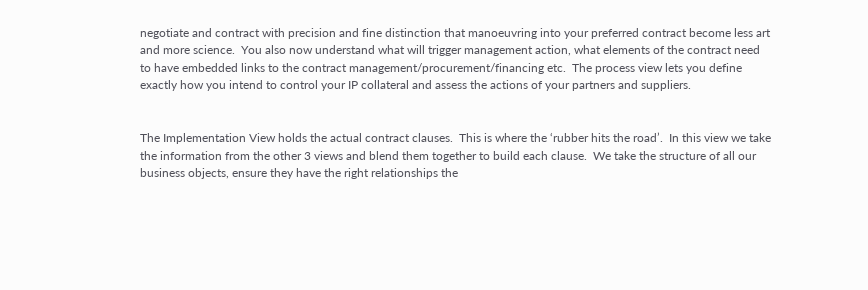negotiate and contract with precision and fine distinction that manoeuvring into your preferred contract become less art and more science.  You also now understand what will trigger management action, what elements of the contract need to have embedded links to the contract management/procurement/financing etc.  The process view lets you define exactly how you intend to control your IP collateral and assess the actions of your partners and suppliers.


The Implementation View holds the actual contract clauses.  This is where the ‘rubber hits the road’.  In this view we take the information from the other 3 views and blend them together to build each clause.  We take the structure of all our business objects, ensure they have the right relationships the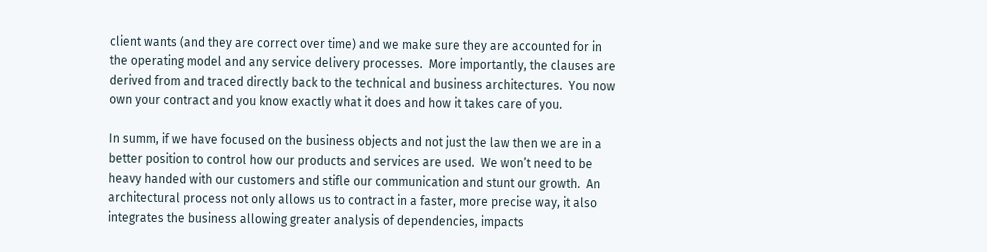client wants (and they are correct over time) and we make sure they are accounted for in the operating model and any service delivery processes.  More importantly, the clauses are derived from and traced directly back to the technical and business architectures.  You now own your contract and you know exactly what it does and how it takes care of you.

In summ, if we have focused on the business objects and not just the law then we are in a better position to control how our products and services are used.  We won’t need to be heavy handed with our customers and stifle our communication and stunt our growth.  An architectural process not only allows us to contract in a faster, more precise way, it also integrates the business allowing greater analysis of dependencies, impacts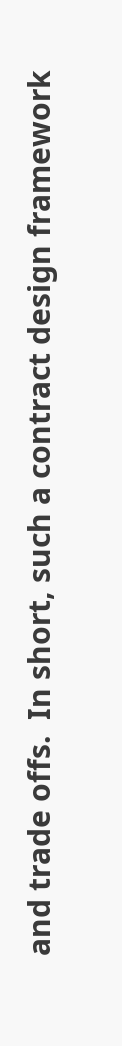and trade offs.  In short, such a contract design framework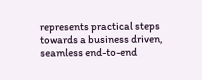represents practical steps towards a business driven, seamless end-to-end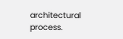architectural process.